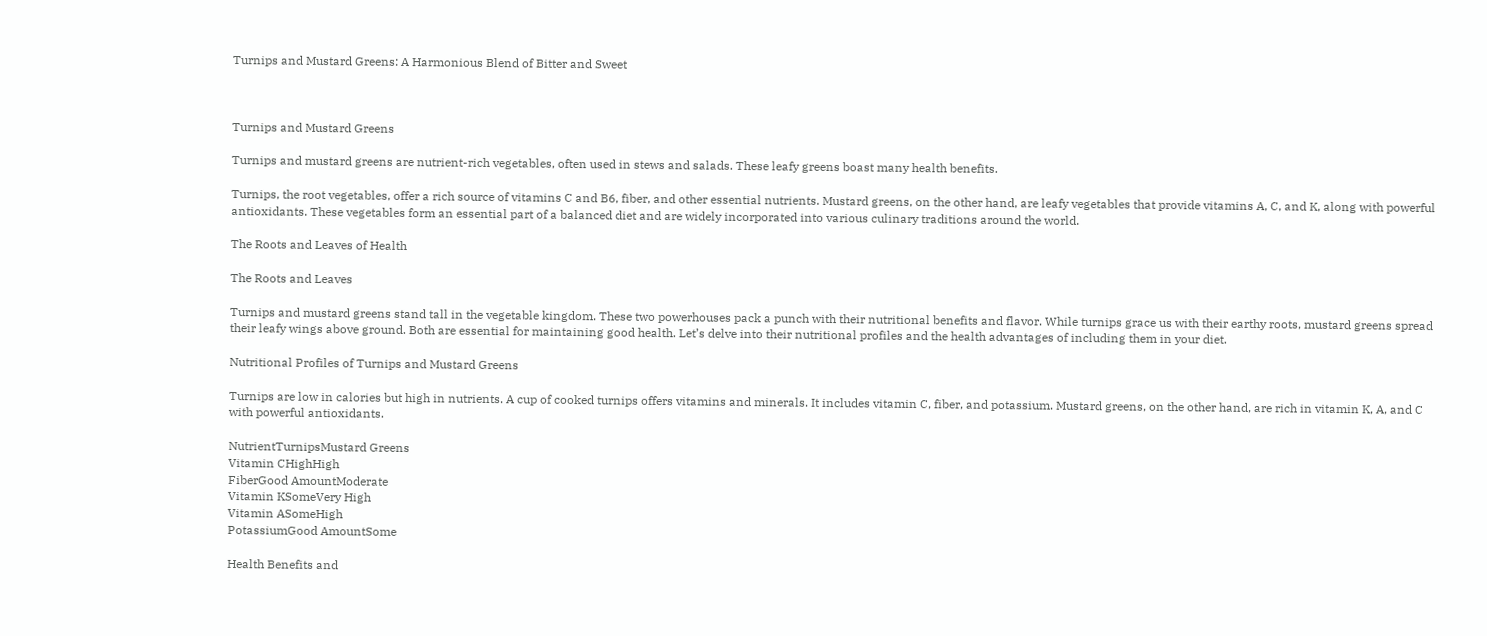Turnips and Mustard Greens: A Harmonious Blend of Bitter and Sweet



Turnips and Mustard Greens

Turnips and mustard greens are nutrient-rich vegetables, often used in stews and salads. These leafy greens boast many health benefits.

Turnips, the root vegetables, offer a rich source of vitamins C and B6, fiber, and other essential nutrients. Mustard greens, on the other hand, are leafy vegetables that provide vitamins A, C, and K, along with powerful antioxidants. These vegetables form an essential part of a balanced diet and are widely incorporated into various culinary traditions around the world.

The Roots and Leaves of Health

The Roots and Leaves

Turnips and mustard greens stand tall in the vegetable kingdom. These two powerhouses pack a punch with their nutritional benefits and flavor. While turnips grace us with their earthy roots, mustard greens spread their leafy wings above ground. Both are essential for maintaining good health. Let’s delve into their nutritional profiles and the health advantages of including them in your diet.

Nutritional Profiles of Turnips and Mustard Greens

Turnips are low in calories but high in nutrients. A cup of cooked turnips offers vitamins and minerals. It includes vitamin C, fiber, and potassium. Mustard greens, on the other hand, are rich in vitamin K, A, and C with powerful antioxidants.

NutrientTurnipsMustard Greens
Vitamin CHighHigh
FiberGood AmountModerate
Vitamin KSomeVery High
Vitamin ASomeHigh
PotassiumGood AmountSome

Health Benefits and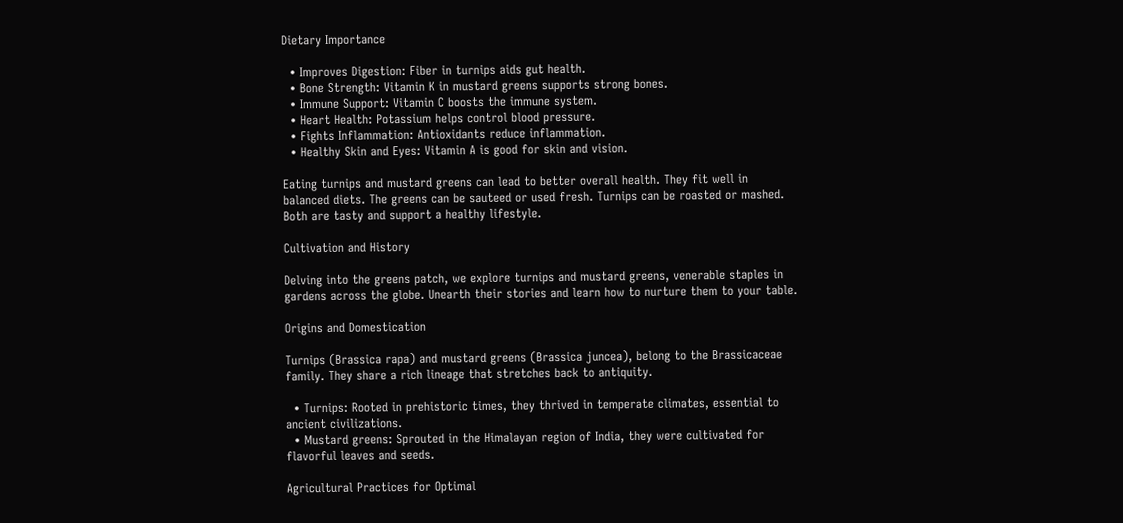Dietary Importance

  • Improves Digestion: Fiber in turnips aids gut health.
  • Bone Strength: Vitamin K in mustard greens supports strong bones.
  • Immune Support: Vitamin C boosts the immune system.
  • Heart Health: Potassium helps control blood pressure.
  • Fights Inflammation: Antioxidants reduce inflammation.
  • Healthy Skin and Eyes: Vitamin A is good for skin and vision.

Eating turnips and mustard greens can lead to better overall health. They fit well in balanced diets. The greens can be sauteed or used fresh. Turnips can be roasted or mashed. Both are tasty and support a healthy lifestyle.

Cultivation and History

Delving into the greens patch, we explore turnips and mustard greens, venerable staples in gardens across the globe. Unearth their stories and learn how to nurture them to your table.

Origins and Domestication

Turnips (Brassica rapa) and mustard greens (Brassica juncea), belong to the Brassicaceae family. They share a rich lineage that stretches back to antiquity.

  • Turnips: Rooted in prehistoric times, they thrived in temperate climates, essential to ancient civilizations.
  • Mustard greens: Sprouted in the Himalayan region of India, they were cultivated for flavorful leaves and seeds.

Agricultural Practices for Optimal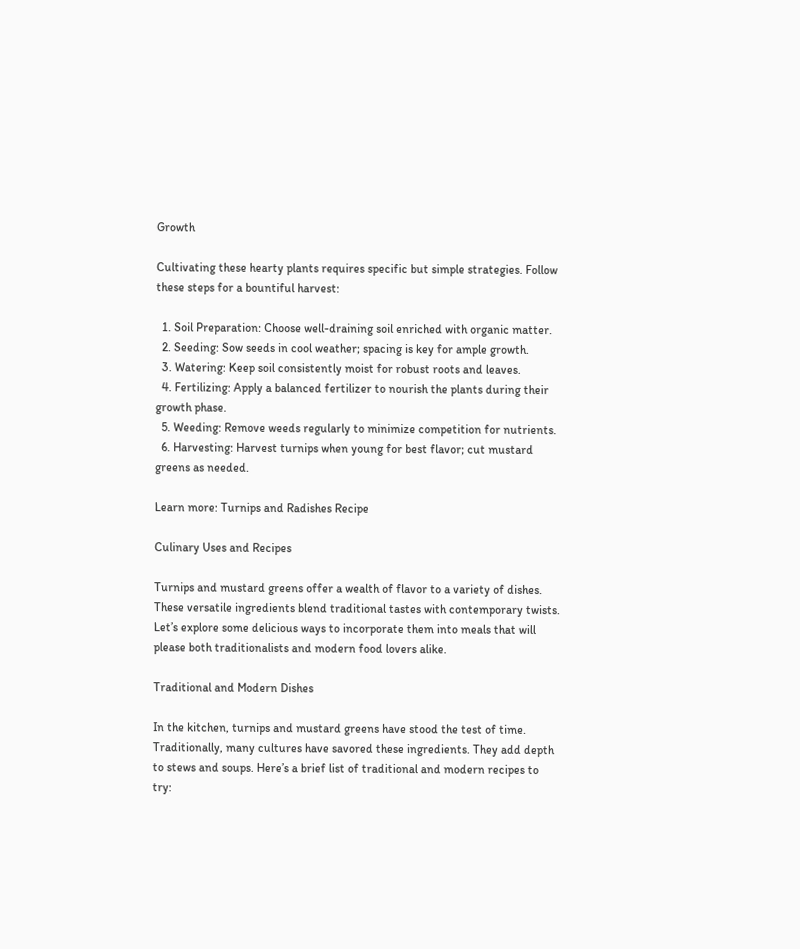Growth

Cultivating these hearty plants requires specific but simple strategies. Follow these steps for a bountiful harvest:

  1. Soil Preparation: Choose well-draining soil enriched with organic matter.
  2. Seeding: Sow seeds in cool weather; spacing is key for ample growth.
  3. Watering: Keep soil consistently moist for robust roots and leaves.
  4. Fertilizing: Apply a balanced fertilizer to nourish the plants during their growth phase.
  5. Weeding: Remove weeds regularly to minimize competition for nutrients.
  6. Harvesting: Harvest turnips when young for best flavor; cut mustard greens as needed.

Learn more: Turnips and Radishes Recipe

Culinary Uses and Recipes

Turnips and mustard greens offer a wealth of flavor to a variety of dishes. These versatile ingredients blend traditional tastes with contemporary twists. Let’s explore some delicious ways to incorporate them into meals that will please both traditionalists and modern food lovers alike.

Traditional and Modern Dishes

In the kitchen, turnips and mustard greens have stood the test of time. Traditionally, many cultures have savored these ingredients. They add depth to stews and soups. Here’s a brief list of traditional and modern recipes to try: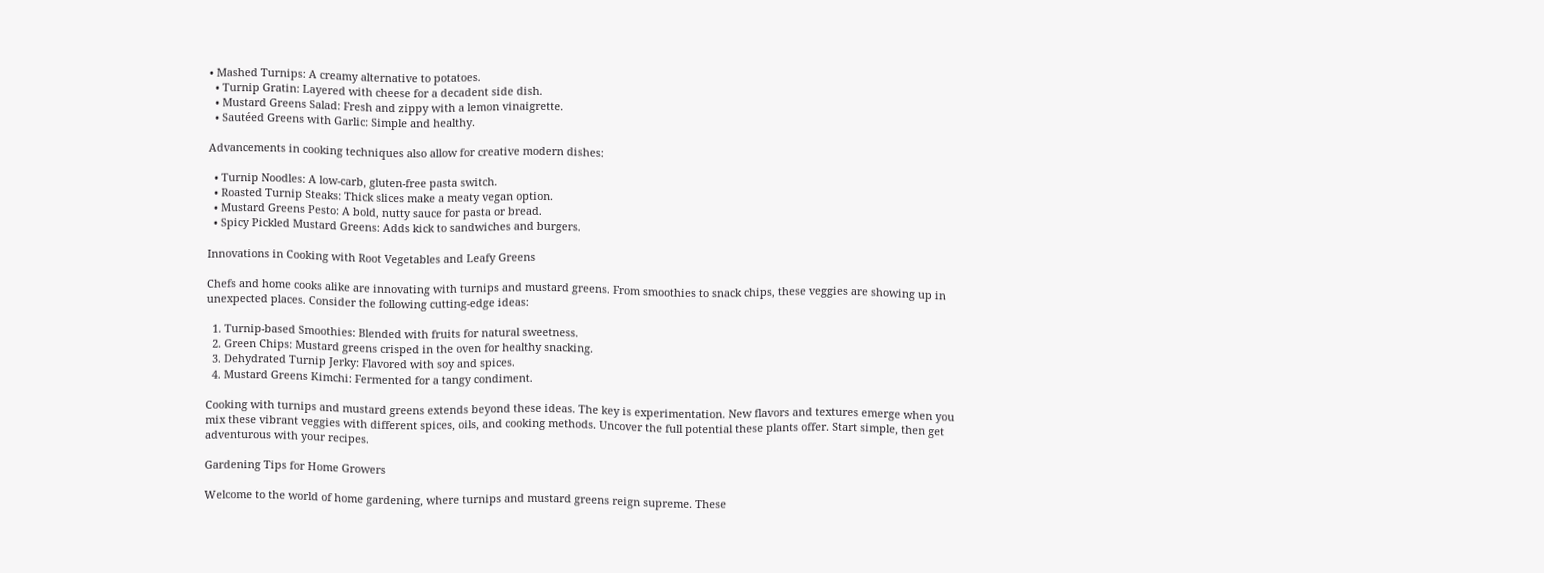• Mashed Turnips: A creamy alternative to potatoes.
  • Turnip Gratin: Layered with cheese for a decadent side dish.
  • Mustard Greens Salad: Fresh and zippy with a lemon vinaigrette.
  • Sautéed Greens with Garlic: Simple and healthy.

Advancements in cooking techniques also allow for creative modern dishes:

  • Turnip Noodles: A low-carb, gluten-free pasta switch.
  • Roasted Turnip Steaks: Thick slices make a meaty vegan option.
  • Mustard Greens Pesto: A bold, nutty sauce for pasta or bread.
  • Spicy Pickled Mustard Greens: Adds kick to sandwiches and burgers.

Innovations in Cooking with Root Vegetables and Leafy Greens

Chefs and home cooks alike are innovating with turnips and mustard greens. From smoothies to snack chips, these veggies are showing up in unexpected places. Consider the following cutting-edge ideas:

  1. Turnip-based Smoothies: Blended with fruits for natural sweetness.
  2. Green Chips: Mustard greens crisped in the oven for healthy snacking.
  3. Dehydrated Turnip Jerky: Flavored with soy and spices.
  4. Mustard Greens Kimchi: Fermented for a tangy condiment.

Cooking with turnips and mustard greens extends beyond these ideas. The key is experimentation. New flavors and textures emerge when you mix these vibrant veggies with different spices, oils, and cooking methods. Uncover the full potential these plants offer. Start simple, then get adventurous with your recipes.

Gardening Tips for Home Growers

Welcome to the world of home gardening, where turnips and mustard greens reign supreme. These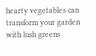hearty vegetables can transform your garden with lush greens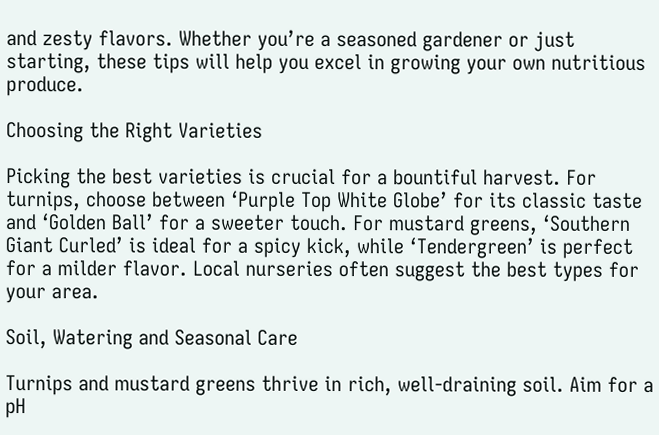and zesty flavors. Whether you’re a seasoned gardener or just starting, these tips will help you excel in growing your own nutritious produce.

Choosing the Right Varieties

Picking the best varieties is crucial for a bountiful harvest. For turnips, choose between ‘Purple Top White Globe’ for its classic taste and ‘Golden Ball’ for a sweeter touch. For mustard greens, ‘Southern Giant Curled’ is ideal for a spicy kick, while ‘Tendergreen’ is perfect for a milder flavor. Local nurseries often suggest the best types for your area.

Soil, Watering and Seasonal Care

Turnips and mustard greens thrive in rich, well-draining soil. Aim for a pH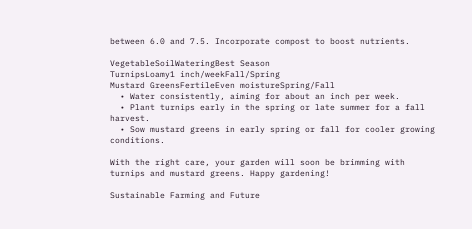between 6.0 and 7.5. Incorporate compost to boost nutrients.

VegetableSoilWateringBest Season
TurnipsLoamy1 inch/weekFall/Spring
Mustard GreensFertileEven moistureSpring/Fall
  • Water consistently, aiming for about an inch per week.
  • Plant turnips early in the spring or late summer for a fall harvest.
  • Sow mustard greens in early spring or fall for cooler growing conditions.

With the right care, your garden will soon be brimming with turnips and mustard greens. Happy gardening!

Sustainable Farming and Future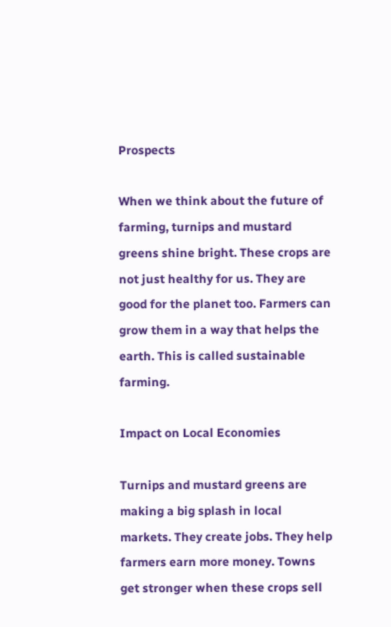Prospects

When we think about the future of farming, turnips and mustard greens shine bright. These crops are not just healthy for us. They are good for the planet too. Farmers can grow them in a way that helps the earth. This is called sustainable farming.

Impact on Local Economies

Turnips and mustard greens are making a big splash in local markets. They create jobs. They help farmers earn more money. Towns get stronger when these crops sell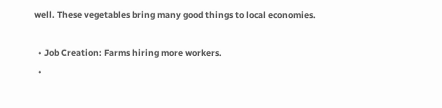well. These vegetables bring many good things to local economies.

  • Job Creation: Farms hiring more workers.
  •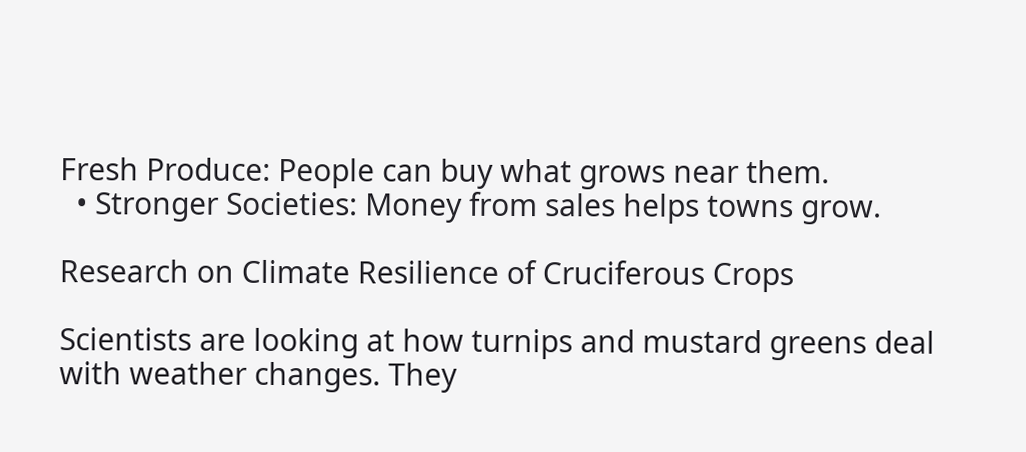Fresh Produce: People can buy what grows near them.
  • Stronger Societies: Money from sales helps towns grow.

Research on Climate Resilience of Cruciferous Crops

Scientists are looking at how turnips and mustard greens deal with weather changes. They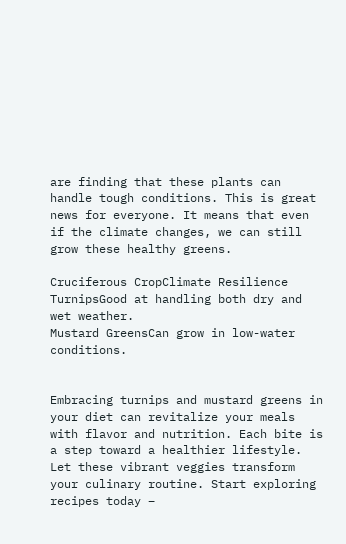are finding that these plants can handle tough conditions. This is great news for everyone. It means that even if the climate changes, we can still grow these healthy greens.

Cruciferous CropClimate Resilience
TurnipsGood at handling both dry and wet weather.
Mustard GreensCan grow in low-water conditions.


Embracing turnips and mustard greens in your diet can revitalize your meals with flavor and nutrition. Each bite is a step toward a healthier lifestyle. Let these vibrant veggies transform your culinary routine. Start exploring recipes today –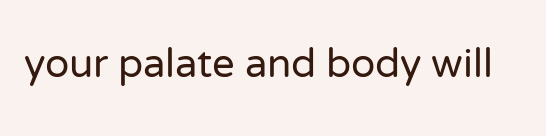your palate and body will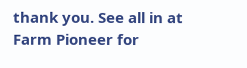thank you. See all in at Farm Pioneer for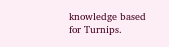knowledge based for Turnips.